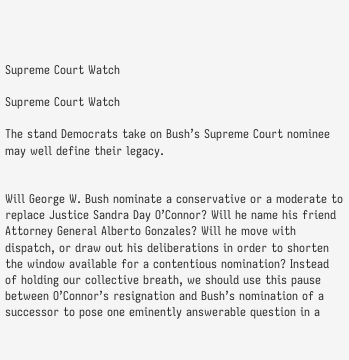Supreme Court Watch

Supreme Court Watch

The stand Democrats take on Bush’s Supreme Court nominee may well define their legacy.


Will George W. Bush nominate a conservative or a moderate to replace Justice Sandra Day O’Connor? Will he name his friend Attorney General Alberto Gonzales? Will he move with dispatch, or draw out his deliberations in order to shorten the window available for a contentious nomination? Instead of holding our collective breath, we should use this pause between O’Connor’s resignation and Bush’s nomination of a successor to pose one eminently answerable question in a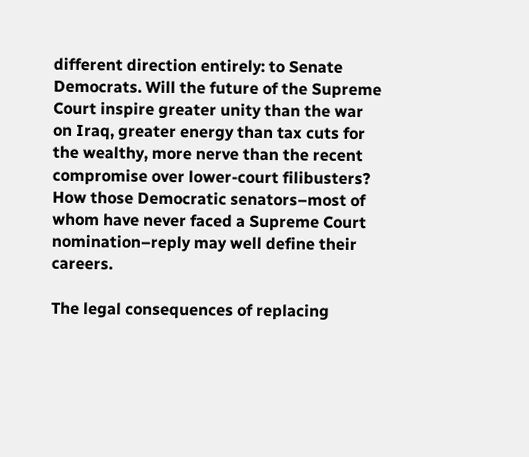different direction entirely: to Senate Democrats. Will the future of the Supreme Court inspire greater unity than the war on Iraq, greater energy than tax cuts for the wealthy, more nerve than the recent compromise over lower-court filibusters? How those Democratic senators–most of whom have never faced a Supreme Court nomination–reply may well define their careers.

The legal consequences of replacing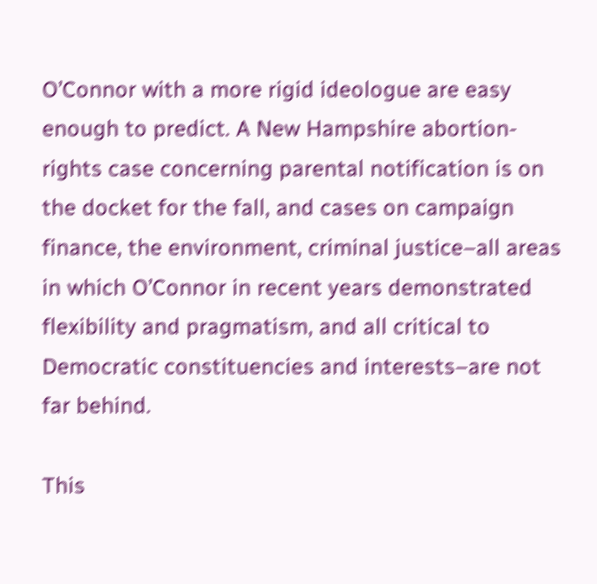O’Connor with a more rigid ideologue are easy enough to predict. A New Hampshire abortion-rights case concerning parental notification is on the docket for the fall, and cases on campaign finance, the environment, criminal justice–all areas in which O’Connor in recent years demonstrated flexibility and pragmatism, and all critical to Democratic constituencies and interests–are not far behind.

This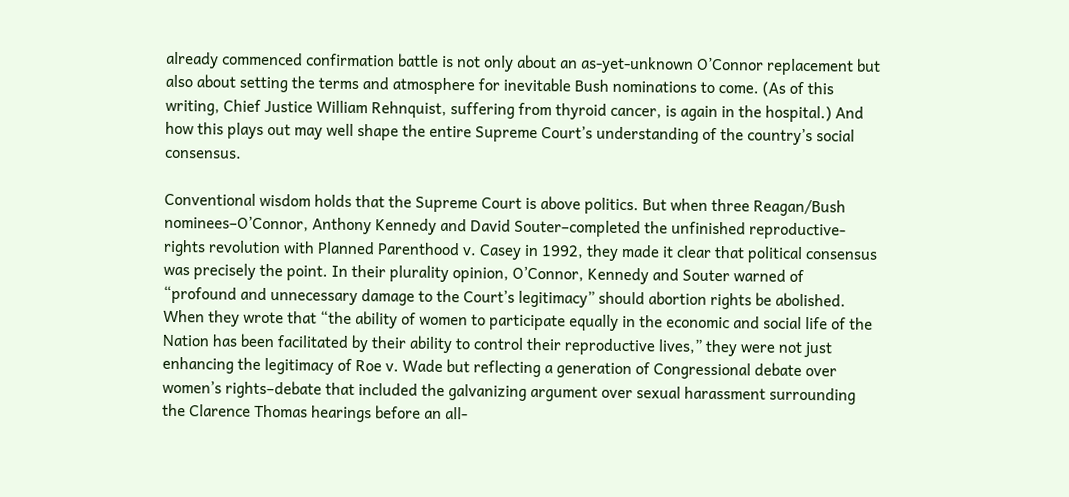already commenced confirmation battle is not only about an as-yet-unknown O’Connor replacement but also about setting the terms and atmosphere for inevitable Bush nominations to come. (As of this writing, Chief Justice William Rehnquist, suffering from thyroid cancer, is again in the hospital.) And how this plays out may well shape the entire Supreme Court’s understanding of the country’s social consensus.

Conventional wisdom holds that the Supreme Court is above politics. But when three Reagan/Bush nominees–O’Connor, Anthony Kennedy and David Souter–completed the unfinished reproductive-rights revolution with Planned Parenthood v. Casey in 1992, they made it clear that political consensus was precisely the point. In their plurality opinion, O’Connor, Kennedy and Souter warned of “profound and unnecessary damage to the Court’s legitimacy” should abortion rights be abolished. When they wrote that “the ability of women to participate equally in the economic and social life of the Nation has been facilitated by their ability to control their reproductive lives,” they were not just enhancing the legitimacy of Roe v. Wade but reflecting a generation of Congressional debate over women’s rights–debate that included the galvanizing argument over sexual harassment surrounding the Clarence Thomas hearings before an all-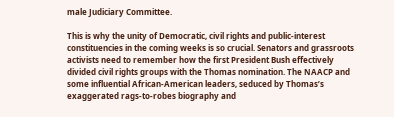male Judiciary Committee.

This is why the unity of Democratic, civil rights and public-interest constituencies in the coming weeks is so crucial. Senators and grassroots activists need to remember how the first President Bush effectively divided civil rights groups with the Thomas nomination. The NAACP and some influential African-American leaders, seduced by Thomas’s exaggerated rags-to-robes biography and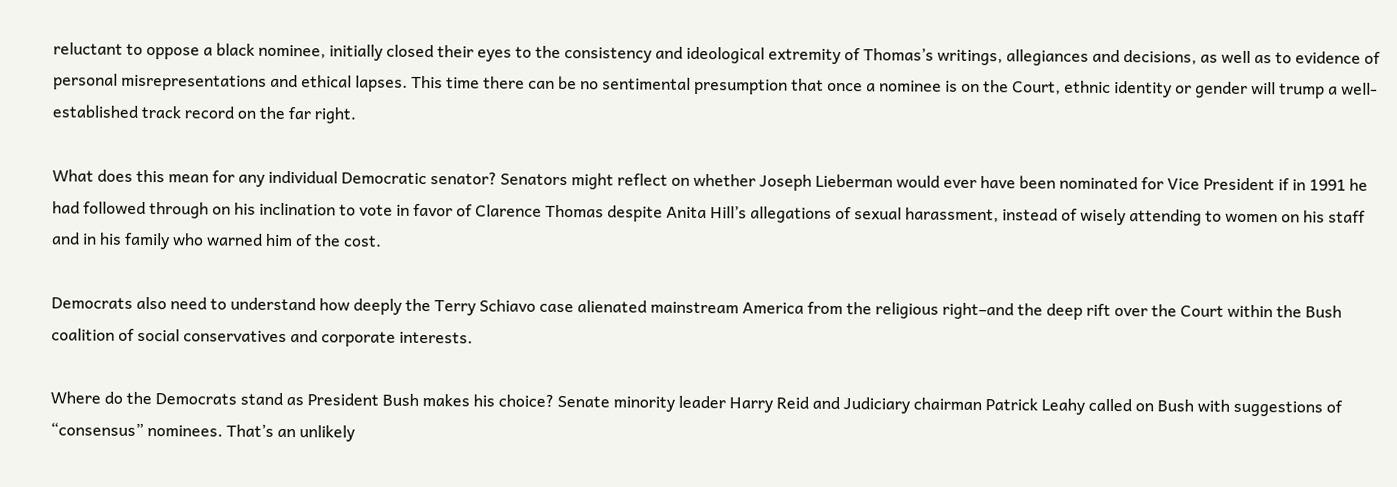reluctant to oppose a black nominee, initially closed their eyes to the consistency and ideological extremity of Thomas’s writings, allegiances and decisions, as well as to evidence of personal misrepresentations and ethical lapses. This time there can be no sentimental presumption that once a nominee is on the Court, ethnic identity or gender will trump a well-established track record on the far right.

What does this mean for any individual Democratic senator? Senators might reflect on whether Joseph Lieberman would ever have been nominated for Vice President if in 1991 he had followed through on his inclination to vote in favor of Clarence Thomas despite Anita Hill’s allegations of sexual harassment, instead of wisely attending to women on his staff and in his family who warned him of the cost.

Democrats also need to understand how deeply the Terry Schiavo case alienated mainstream America from the religious right–and the deep rift over the Court within the Bush coalition of social conservatives and corporate interests.

Where do the Democrats stand as President Bush makes his choice? Senate minority leader Harry Reid and Judiciary chairman Patrick Leahy called on Bush with suggestions of “consensus” nominees. That’s an unlikely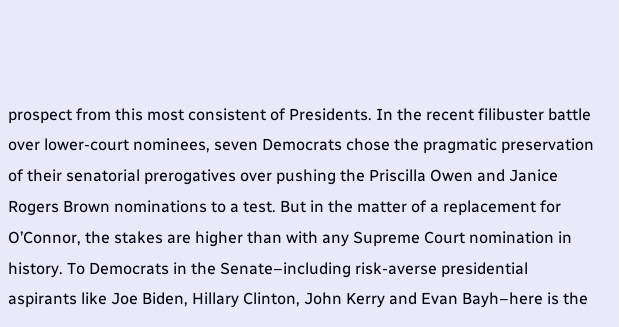prospect from this most consistent of Presidents. In the recent filibuster battle over lower-court nominees, seven Democrats chose the pragmatic preservation of their senatorial prerogatives over pushing the Priscilla Owen and Janice Rogers Brown nominations to a test. But in the matter of a replacement for O’Connor, the stakes are higher than with any Supreme Court nomination in history. To Democrats in the Senate–including risk-averse presidential aspirants like Joe Biden, Hillary Clinton, John Kerry and Evan Bayh–here is the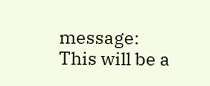message: This will be a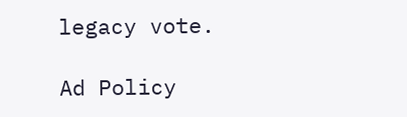legacy vote.

Ad Policy